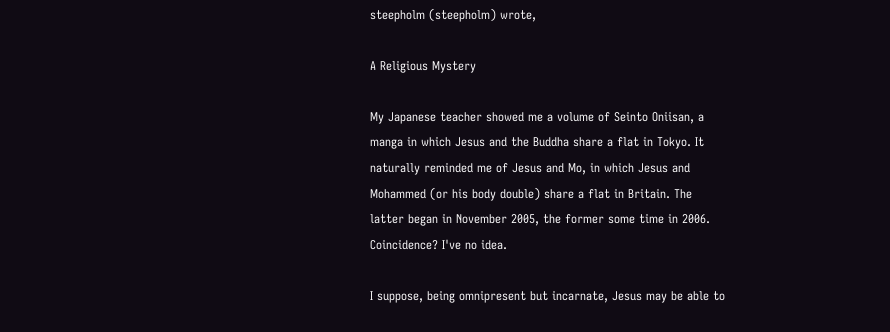steepholm (steepholm) wrote,

A Religious Mystery

My Japanese teacher showed me a volume of Seinto Oniisan, a manga in which Jesus and the Buddha share a flat in Tokyo. It naturally reminded me of Jesus and Mo, in which Jesus and Mohammed (or his body double) share a flat in Britain. The latter began in November 2005, the former some time in 2006. Coincidence? I've no idea.

I suppose, being omnipresent but incarnate, Jesus may be able to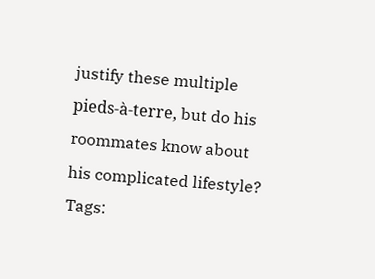justify these multiple pieds-à-terre, but do his roommates know about his complicated lifestyle?
Tags: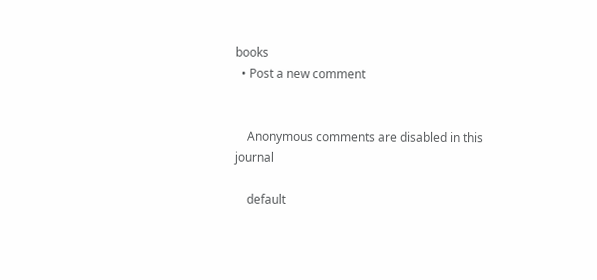books
  • Post a new comment


    Anonymous comments are disabled in this journal

    default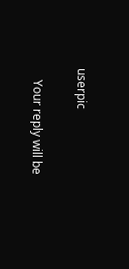userpic

    Your reply will be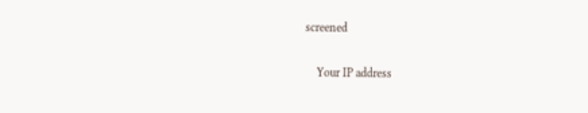screened

    Your IP address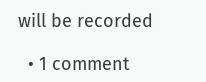will be recorded

  • 1 comment